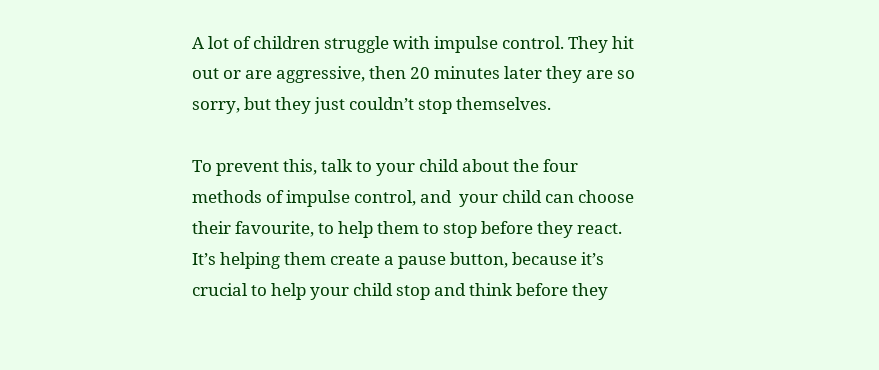A lot of children struggle with impulse control. They hit out or are aggressive, then 20 minutes later they are so sorry, but they just couldn’t stop themselves.

To prevent this, talk to your child about the four methods of impulse control, and  your child can choose their favourite, to help them to stop before they react. It’s helping them create a pause button, because it’s crucial to help your child stop and think before they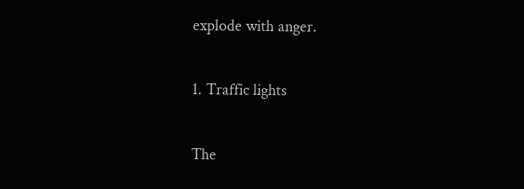explode with anger.

1. Traffic lights

The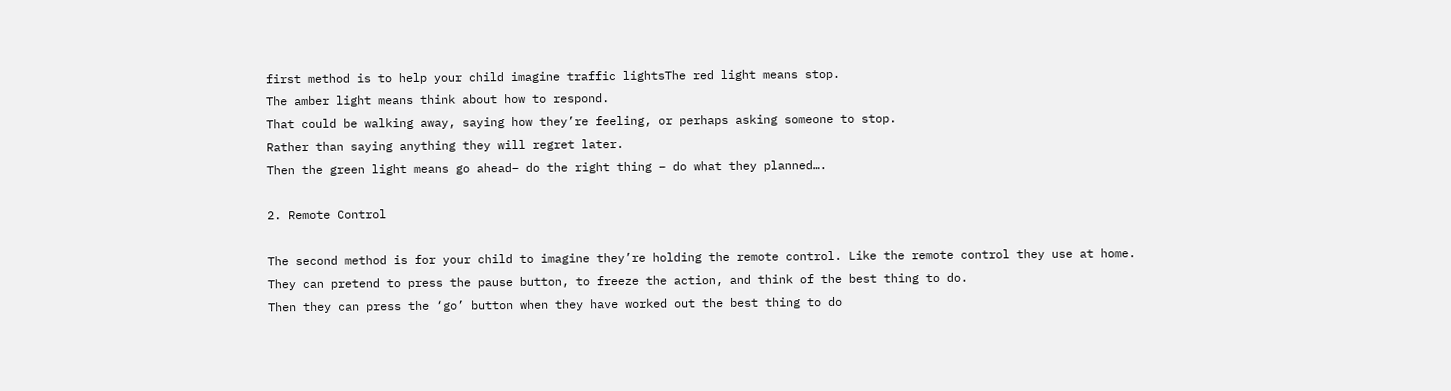first method is to help your child imagine traffic lightsThe red light means stop.
The amber light means think about how to respond.
That could be walking away, saying how they’re feeling, or perhaps asking someone to stop.
Rather than saying anything they will regret later.
Then the green light means go ahead– do the right thing – do what they planned….

2. Remote Control

The second method is for your child to imagine they’re holding the remote control. Like the remote control they use at home.
They can pretend to press the pause button, to freeze the action, and think of the best thing to do.
Then they can press the ‘go’ button when they have worked out the best thing to do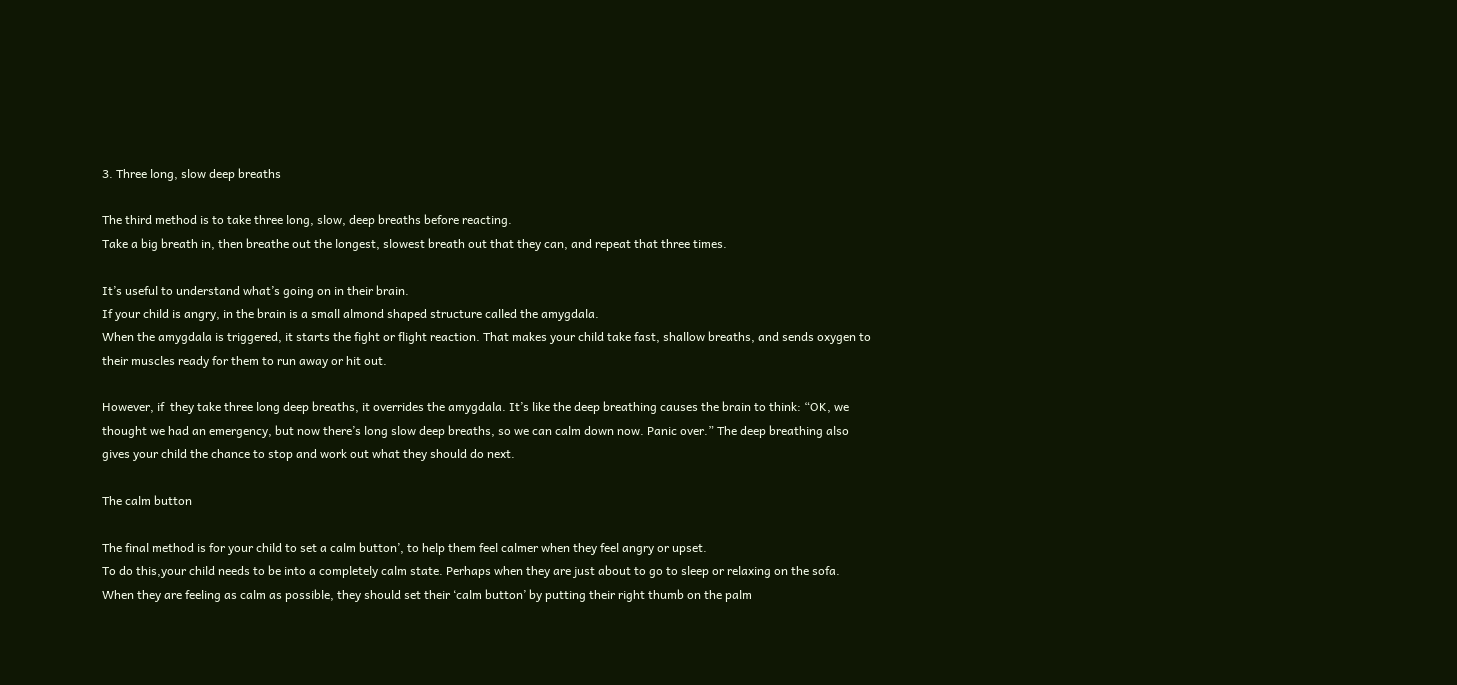3. Three long, slow deep breaths

The third method is to take three long, slow, deep breaths before reacting.
Take a big breath in, then breathe out the longest, slowest breath out that they can, and repeat that three times.

It’s useful to understand what’s going on in their brain.
If your child is angry, in the brain is a small almond shaped structure called the amygdala.
When the amygdala is triggered, it starts the fight or flight reaction. That makes your child take fast, shallow breaths, and sends oxygen to their muscles ready for them to run away or hit out.

However, if  they take three long deep breaths, it overrides the amygdala. It’s like the deep breathing causes the brain to think: “OK, we thought we had an emergency, but now there’s long slow deep breaths, so we can calm down now. Panic over.” The deep breathing also gives your child the chance to stop and work out what they should do next.

The calm button

The final method is for your child to set a calm button’, to help them feel calmer when they feel angry or upset.
To do this,your child needs to be into a completely calm state. Perhaps when they are just about to go to sleep or relaxing on the sofa.
When they are feeling as calm as possible, they should set their ‘calm button’ by putting their right thumb on the palm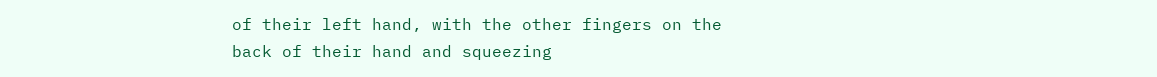of their left hand, with the other fingers on the back of their hand and squeezing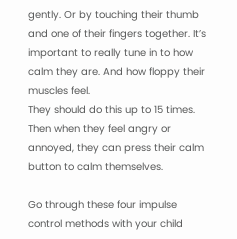gently. Or by touching their thumb and one of their fingers together. It’s important to really tune in to how calm they are. And how floppy their muscles feel.
They should do this up to 15 times.
Then when they feel angry or annoyed, they can press their calm button to calm themselves.

Go through these four impulse control methods with your child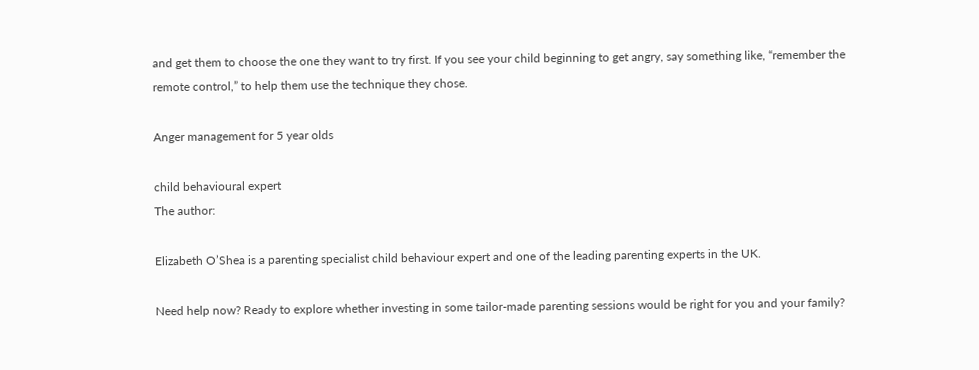and get them to choose the one they want to try first. If you see your child beginning to get angry, say something like, “remember the remote control,” to help them use the technique they chose.

Anger management for 5 year olds

child behavioural expert
The author:

Elizabeth O’Shea is a parenting specialist child behaviour expert and one of the leading parenting experts in the UK.

Need help now? Ready to explore whether investing in some tailor-made parenting sessions would be right for you and your family?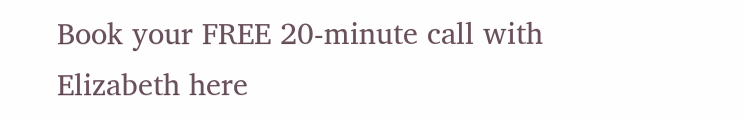Book your FREE 20-minute call with Elizabeth here